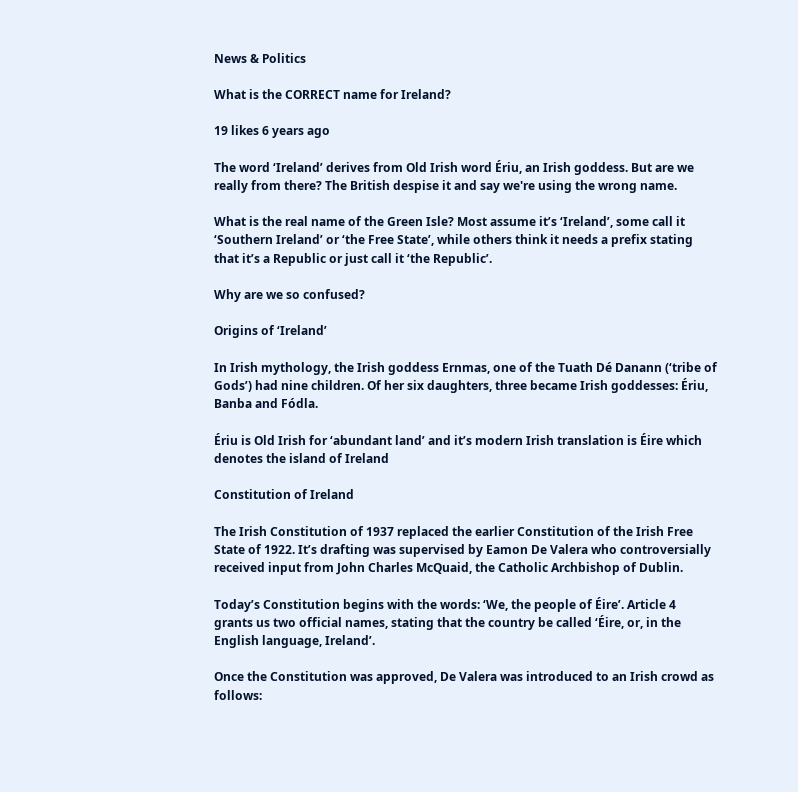News & Politics

What is the CORRECT name for Ireland?

19 likes 6 years ago

The word ‘Ireland’ derives from Old Irish word Ériu, an Irish goddess. But are we really from there? The British despise it and say we're using the wrong name.

What is the real name of the Green Isle? Most assume it’s ‘Ireland’, some call it ‘Southern Ireland’ or ‘the Free State’, while others think it needs a prefix stating that it’s a Republic or just call it ‘the Republic’.

Why are we so confused?

Origins of ‘Ireland’

In Irish mythology, the Irish goddess Ernmas, one of the Tuath Dé Danann (‘tribe of Gods’) had nine children. Of her six daughters, three became Irish goddesses: Ériu, Banba and Fódla.

Ériu is Old Irish for ‘abundant land’ and it’s modern Irish translation is Éire which denotes the island of Ireland

Constitution of Ireland

The Irish Constitution of 1937 replaced the earlier Constitution of the Irish Free State of 1922. It’s drafting was supervised by Eamon De Valera who controversially received input from John Charles McQuaid, the Catholic Archbishop of Dublin.

Today’s Constitution begins with the words: ‘We, the people of Éire’. Article 4 grants us two official names, stating that the country be called ‘Éire, or, in the English language, Ireland’.

Once the Constitution was approved, De Valera was introduced to an Irish crowd as follows: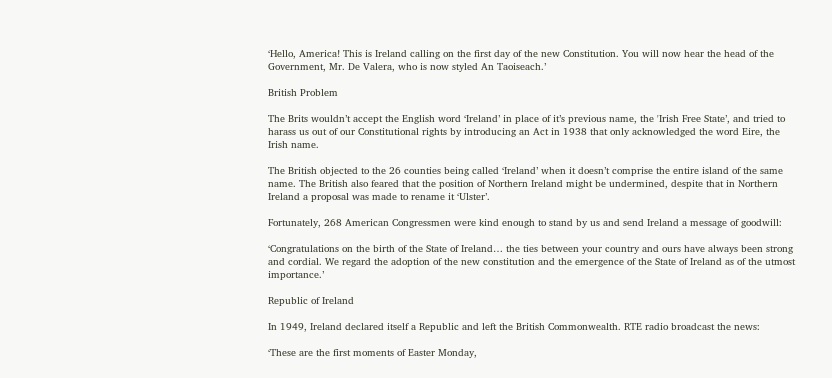‘Hello, America! This is Ireland calling on the first day of the new Constitution. You will now hear the head of the Government, Mr. De Valera, who is now styled An Taoiseach.’

British Problem

The Brits wouldn’t accept the English word ‘Ireland’ in place of it’s previous name, the 'Irish Free State’, and tried to harass us out of our Constitutional rights by introducing an Act in 1938 that only acknowledged the word Eire, the Irish name.

The British objected to the 26 counties being called ‘Ireland’ when it doesn’t comprise the entire island of the same name. The British also feared that the position of Northern Ireland might be undermined, despite that in Northern Ireland a proposal was made to rename it ‘Ulster’.

Fortunately, 268 American Congressmen were kind enough to stand by us and send Ireland a message of goodwill:

‘Congratulations on the birth of the State of Ireland… the ties between your country and ours have always been strong and cordial. We regard the adoption of the new constitution and the emergence of the State of Ireland as of the utmost importance.’

Republic of Ireland

In 1949, Ireland declared itself a Republic and left the British Commonwealth. RTE radio broadcast the news:

‘These are the first moments of Easter Monday,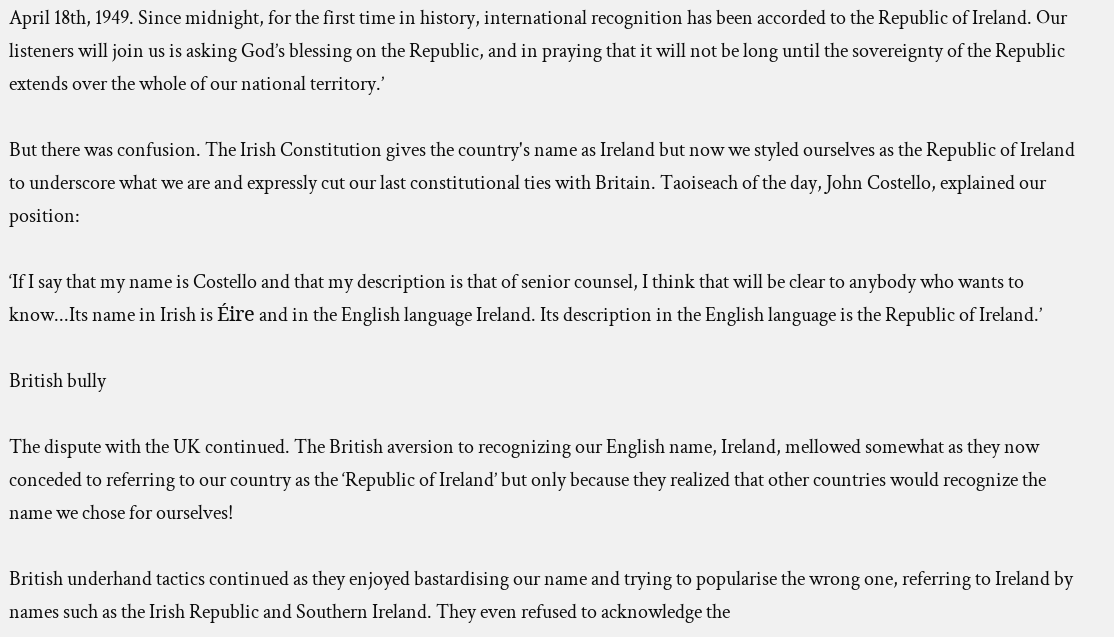April 18th, 1949. Since midnight, for the first time in history, international recognition has been accorded to the Republic of Ireland. Our listeners will join us is asking God’s blessing on the Republic, and in praying that it will not be long until the sovereignty of the Republic extends over the whole of our national territory.’

But there was confusion. The Irish Constitution gives the country's name as Ireland but now we styled ourselves as the Republic of Ireland to underscore what we are and expressly cut our last constitutional ties with Britain. Taoiseach of the day, John Costello, explained our position:

‘If I say that my name is Costello and that my description is that of senior counsel, I think that will be clear to anybody who wants to know...Its name in Irish is Éire and in the English language Ireland. Its description in the English language is the Republic of Ireland.’

British bully

The dispute with the UK continued. The British aversion to recognizing our English name, Ireland, mellowed somewhat as they now conceded to referring to our country as the ‘Republic of Ireland’ but only because they realized that other countries would recognize the name we chose for ourselves!

British underhand tactics continued as they enjoyed bastardising our name and trying to popularise the wrong one, referring to Ireland by names such as the Irish Republic and Southern Ireland. They even refused to acknowledge the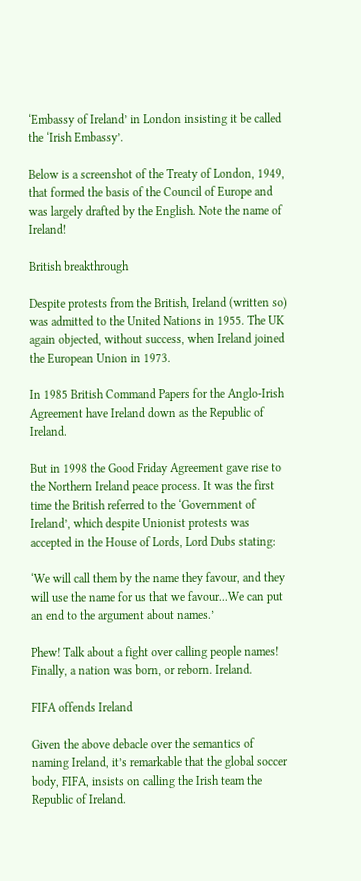‘Embassy of Ireland’ in London insisting it be called the ‘Irish Embassy’.

Below is a screenshot of the Treaty of London, 1949, that formed the basis of the Council of Europe and was largely drafted by the English. Note the name of Ireland!

British breakthrough

Despite protests from the British, Ireland (written so) was admitted to the United Nations in 1955. The UK again objected, without success, when Ireland joined the European Union in 1973.

In 1985 British Command Papers for the Anglo-Irish Agreement have Ireland down as the Republic of Ireland.

But in 1998 the Good Friday Agreement gave rise to the Northern Ireland peace process. It was the first time the British referred to the ‘Government of Ireland’, which despite Unionist protests was accepted in the House of Lords, Lord Dubs stating:

‘We will call them by the name they favour, and they will use the name for us that we favour...We can put an end to the argument about names.’

Phew! Talk about a fight over calling people names! Finally, a nation was born, or reborn. Ireland.

FIFA offends Ireland

Given the above debacle over the semantics of naming Ireland, it’s remarkable that the global soccer body, FIFA, insists on calling the Irish team the Republic of Ireland.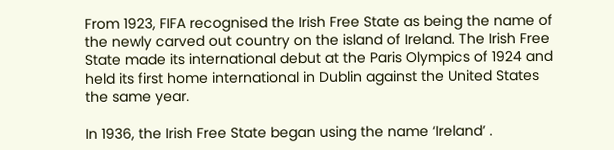From 1923, FIFA recognised the Irish Free State as being the name of the newly carved out country on the island of Ireland. The Irish Free State made its international debut at the Paris Olympics of 1924 and held its first home international in Dublin against the United States the same year.

In 1936, the Irish Free State began using the name ‘Ireland’ .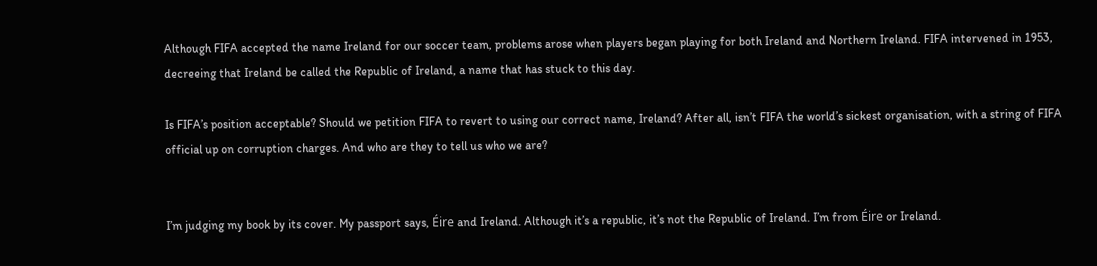Although FIFA accepted the name Ireland for our soccer team, problems arose when players began playing for both Ireland and Northern Ireland. FIFA intervened in 1953, decreeing that Ireland be called the Republic of Ireland, a name that has stuck to this day.

Is FIFA’s position acceptable? Should we petition FIFA to revert to using our correct name, Ireland? After all, isn’t FIFA the world’s sickest organisation, with a string of FIFA official up on corruption charges. And who are they to tell us who we are?


I’m judging my book by its cover. My passport says, Éire and Ireland. Although it’s a republic, it’s not the Republic of Ireland. I’m from Éire or Ireland.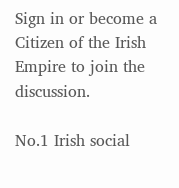Sign in or become a Citizen of the Irish Empire to join the discussion.

No.1 Irish social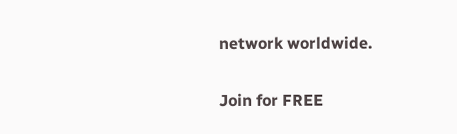network worldwide.

Join for FREE